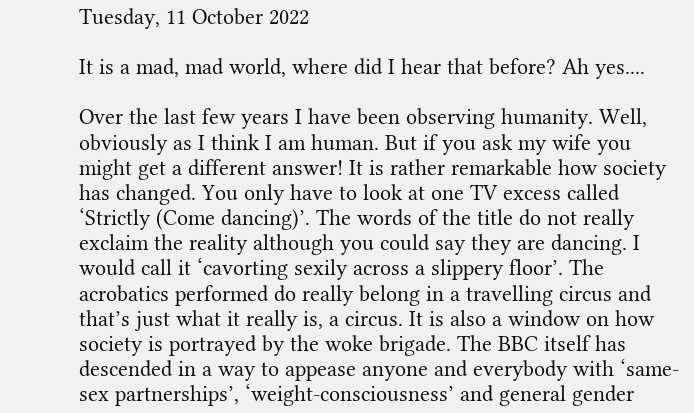Tuesday, 11 October 2022

It is a mad, mad world, where did I hear that before? Ah yes....

Over the last few years I have been observing humanity. Well, obviously as I think I am human. But if you ask my wife you might get a different answer! It is rather remarkable how society has changed. You only have to look at one TV excess called ‘Strictly (Come dancing)’. The words of the title do not really exclaim the reality although you could say they are dancing. I would call it ‘cavorting sexily across a slippery floor’. The acrobatics performed do really belong in a travelling circus and that’s just what it really is, a circus. It is also a window on how society is portrayed by the woke brigade. The BBC itself has descended in a way to appease anyone and everybody with ‘same-sex partnerships’, ‘weight-consciousness’ and general gender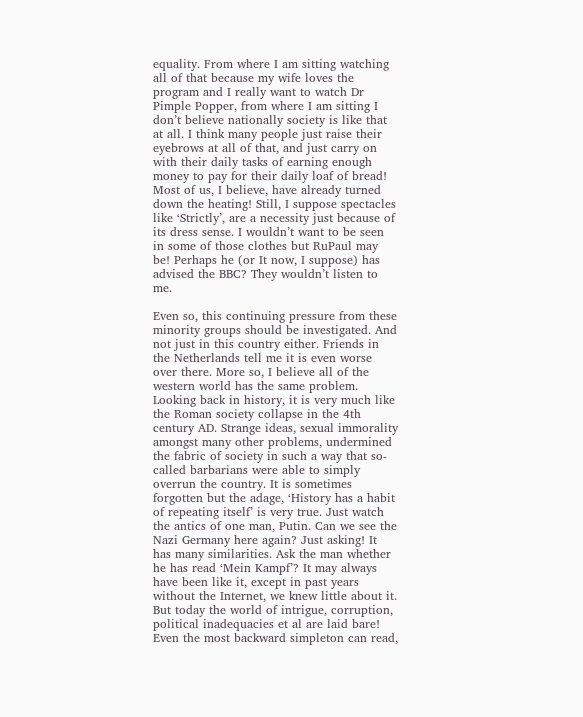equality. From where I am sitting watching all of that because my wife loves the program and I really want to watch Dr Pimple Popper, from where I am sitting I don’t believe nationally society is like that at all. I think many people just raise their eyebrows at all of that, and just carry on with their daily tasks of earning enough money to pay for their daily loaf of bread! Most of us, I believe, have already turned down the heating! Still, I suppose spectacles like ‘Strictly’, are a necessity just because of its dress sense. I wouldn’t want to be seen in some of those clothes but RuPaul may be! Perhaps he (or It now, I suppose) has advised the BBC? They wouldn’t listen to me.

Even so, this continuing pressure from these minority groups should be investigated. And not just in this country either. Friends in the Netherlands tell me it is even worse over there. More so, I believe all of the western world has the same problem. Looking back in history, it is very much like the Roman society collapse in the 4th century AD. Strange ideas, sexual immorality amongst many other problems, undermined the fabric of society in such a way that so-called barbarians were able to simply overrun the country. It is sometimes forgotten but the adage, ‘History has a habit of repeating itself’ is very true. Just watch the antics of one man, Putin. Can we see the Nazi Germany here again? Just asking! It has many similarities. Ask the man whether he has read ‘Mein Kampf’? It may always have been like it, except in past years without the Internet, we knew little about it. But today the world of intrigue, corruption, political inadequacies et al are laid bare! Even the most backward simpleton can read,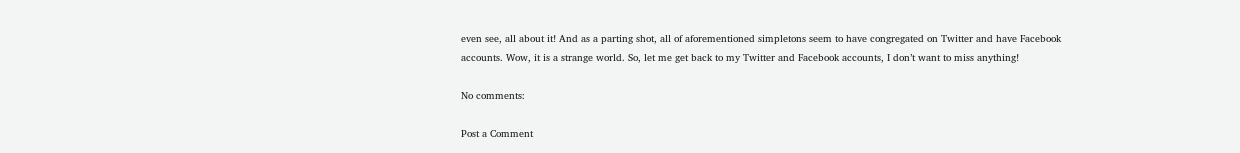even see, all about it! And as a parting shot, all of aforementioned simpletons seem to have congregated on Twitter and have Facebook accounts. Wow, it is a strange world. So, let me get back to my Twitter and Facebook accounts, I don’t want to miss anything!

No comments:

Post a Comment